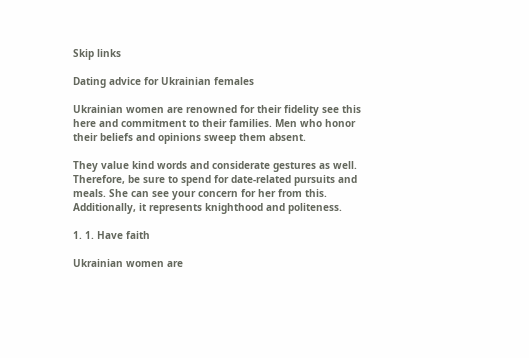Skip links

Dating advice for Ukrainian females

Ukrainian women are renowned for their fidelity see this here and commitment to their families. Men who honor their beliefs and opinions sweep them absent.

They value kind words and considerate gestures as well. Therefore, be sure to spend for date-related pursuits and meals. She can see your concern for her from this. Additionally, it represents knighthood and politeness.

1. 1. Have faith

Ukrainian women are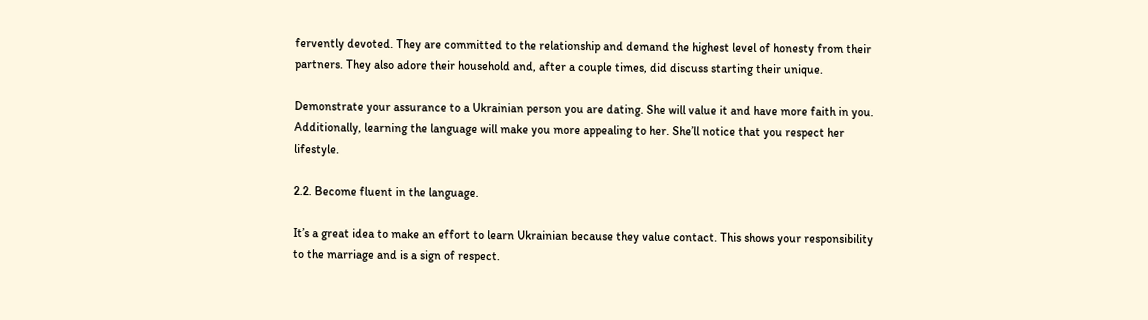fervently devoted. They are committed to the relationship and demand the highest level of honesty from their partners. They also adore their household and, after a couple times, did discuss starting their unique.

Demonstrate your assurance to a Ukrainian person you are dating. She will value it and have more faith in you. Additionally, learning the language will make you more appealing to her. She’ll notice that you respect her lifestyle.

2.2. Become fluent in the language.

It’s a great idea to make an effort to learn Ukrainian because they value contact. This shows your responsibility to the marriage and is a sign of respect.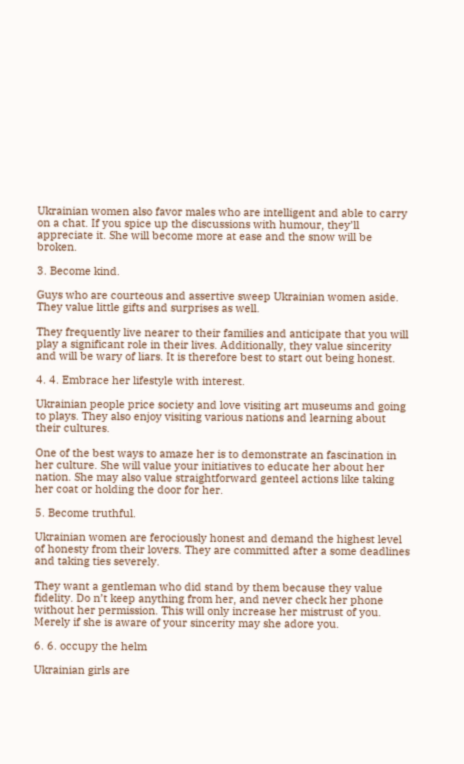Ukrainian women also favor males who are intelligent and able to carry on a chat. If you spice up the discussions with humour, they’ll appreciate it. She will become more at ease and the snow will be broken.

3. Become kind.

Guys who are courteous and assertive sweep Ukrainian women aside. They value little gifts and surprises as well.

They frequently live nearer to their families and anticipate that you will play a significant role in their lives. Additionally, they value sincerity and will be wary of liars. It is therefore best to start out being honest.

4. 4. Embrace her lifestyle with interest.

Ukrainian people price society and love visiting art museums and going to plays. They also enjoy visiting various nations and learning about their cultures.

One of the best ways to amaze her is to demonstrate an fascination in her culture. She will value your initiatives to educate her about her nation. She may also value straightforward genteel actions like taking her coat or holding the door for her.

5. Become truthful.

Ukrainian women are ferociously honest and demand the highest level of honesty from their lovers. They are committed after a some deadlines and taking ties severely.

They want a gentleman who did stand by them because they value fidelity. Do n’t keep anything from her, and never check her phone without her permission. This will only increase her mistrust of you. Merely if she is aware of your sincerity may she adore you.

6. 6. occupy the helm

Ukrainian girls are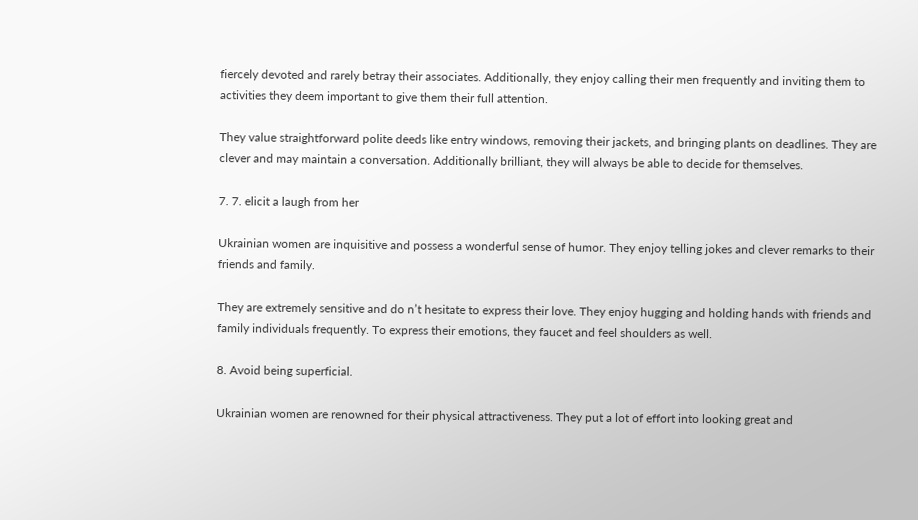fiercely devoted and rarely betray their associates. Additionally, they enjoy calling their men frequently and inviting them to activities they deem important to give them their full attention.

They value straightforward polite deeds like entry windows, removing their jackets, and bringing plants on deadlines. They are clever and may maintain a conversation. Additionally brilliant, they will always be able to decide for themselves.

7. 7. elicit a laugh from her

Ukrainian women are inquisitive and possess a wonderful sense of humor. They enjoy telling jokes and clever remarks to their friends and family.

They are extremely sensitive and do n’t hesitate to express their love. They enjoy hugging and holding hands with friends and family individuals frequently. To express their emotions, they faucet and feel shoulders as well.

8. Avoid being superficial.

Ukrainian women are renowned for their physical attractiveness. They put a lot of effort into looking great and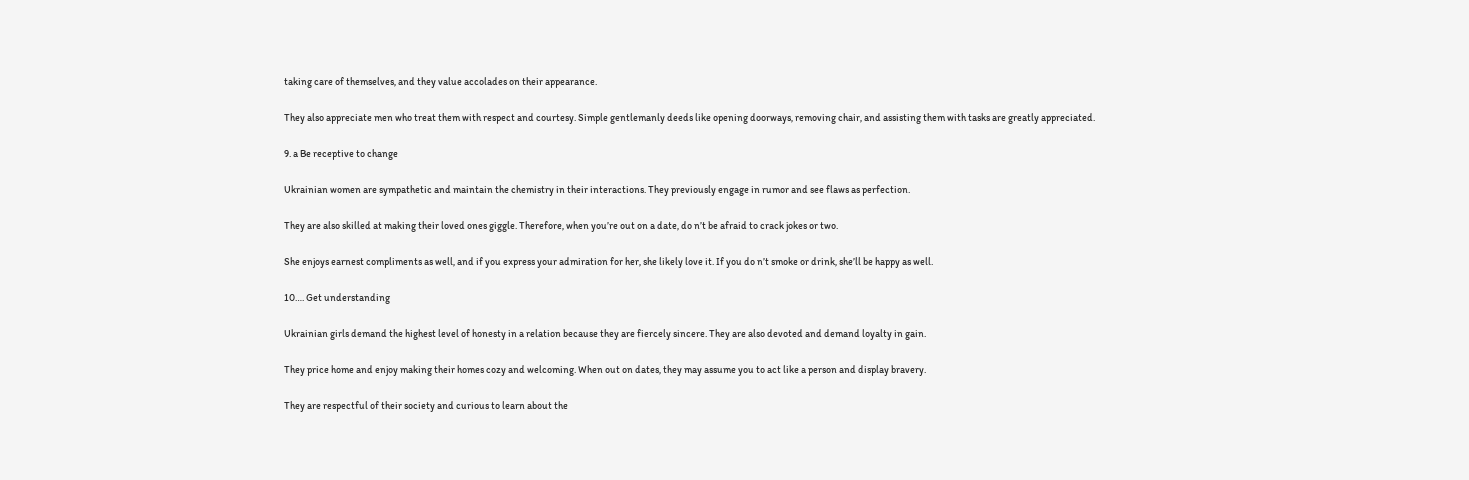taking care of themselves, and they value accolades on their appearance.

They also appreciate men who treat them with respect and courtesy. Simple gentlemanly deeds like opening doorways, removing chair, and assisting them with tasks are greatly appreciated.

9. a Be receptive to change

Ukrainian women are sympathetic and maintain the chemistry in their interactions. They previously engage in rumor and see flaws as perfection.

They are also skilled at making their loved ones giggle. Therefore, when you’re out on a date, do n’t be afraid to crack jokes or two.

She enjoys earnest compliments as well, and if you express your admiration for her, she likely love it. If you do n’t smoke or drink, she’ll be happy as well.

10…. Get understanding

Ukrainian girls demand the highest level of honesty in a relation because they are fiercely sincere. They are also devoted and demand loyalty in gain.

They price home and enjoy making their homes cozy and welcoming. When out on dates, they may assume you to act like a person and display bravery.

They are respectful of their society and curious to learn about the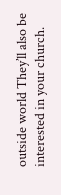outside world They’ll also be interested in your church.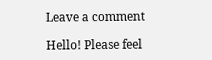Leave a comment

Hello! Please feel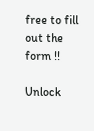free to fill out the form !!

Unlock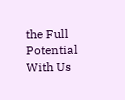the Full Potential With Us